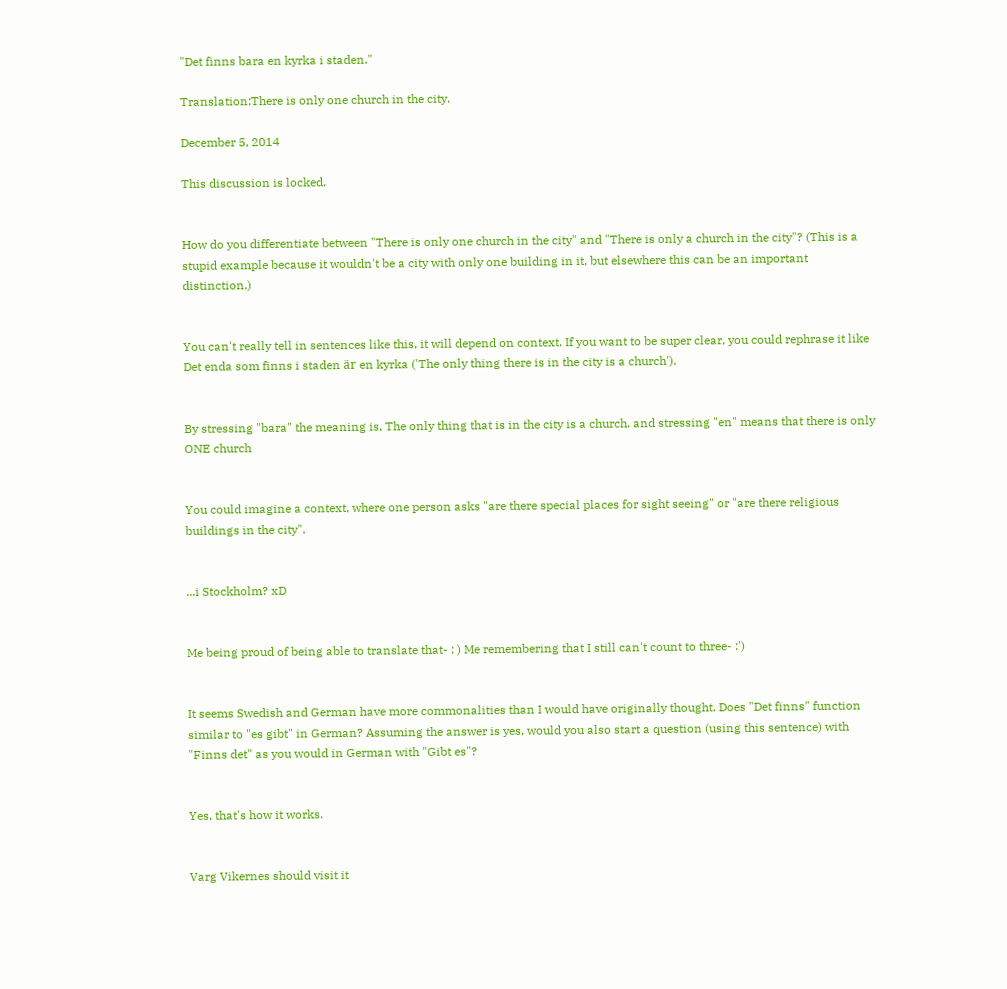"Det finns bara en kyrka i staden."

Translation:There is only one church in the city.

December 5, 2014

This discussion is locked.


How do you differentiate between "There is only one church in the city" and "There is only a church in the city"? (This is a stupid example because it wouldn't be a city with only one building in it, but elsewhere this can be an important distinction.)


You can't really tell in sentences like this, it will depend on context. If you want to be super clear, you could rephrase it like Det enda som finns i staden är en kyrka ('The only thing there is in the city is a church').


By stressing "bara" the meaning is, The only thing that is in the city is a church. and stressing "en" means that there is only ONE church


You could imagine a context, where one person asks "are there special places for sight seeing" or "are there religious buildings in the city".


...i Stockholm? xD


Me being proud of being able to translate that- : ) Me remembering that I still can't count to three- :')


It seems Swedish and German have more commonalities than I would have originally thought. Does "Det finns" function similar to "es gibt" in German? Assuming the answer is yes, would you also start a question (using this sentence) with "Finns det" as you would in German with "Gibt es"?


Yes, that's how it works.


Varg Vikernes should visit it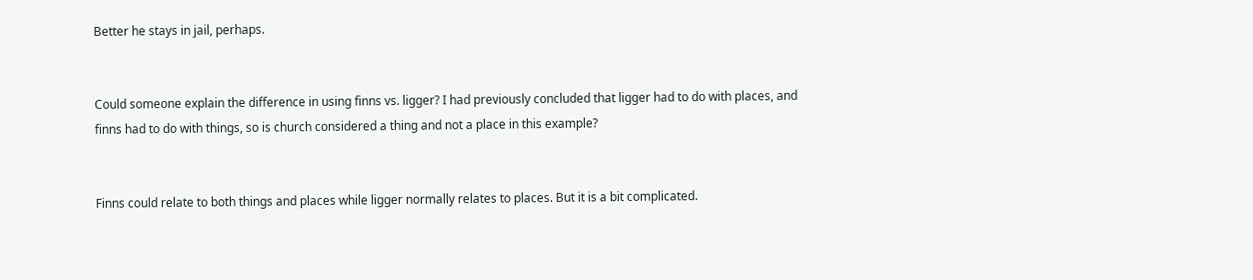Better he stays in jail, perhaps.


Could someone explain the difference in using finns vs. ligger? I had previously concluded that ligger had to do with places, and finns had to do with things, so is church considered a thing and not a place in this example?


Finns could relate to both things and places while ligger normally relates to places. But it is a bit complicated.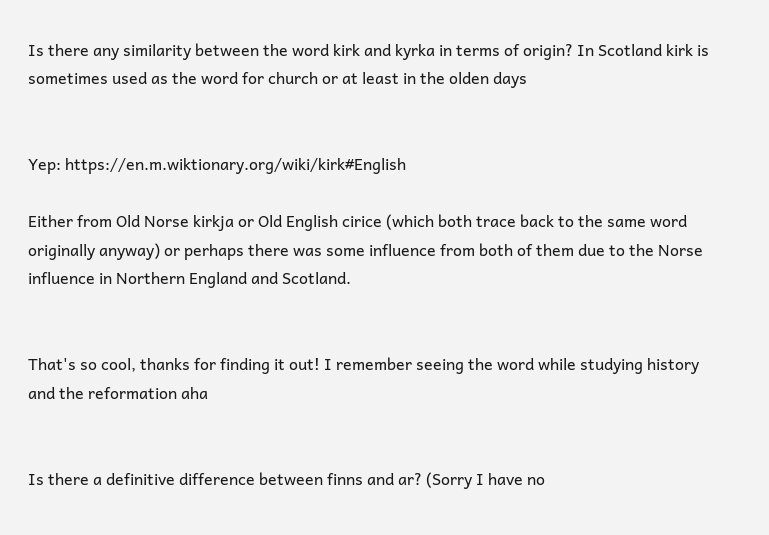Is there any similarity between the word kirk and kyrka in terms of origin? In Scotland kirk is sometimes used as the word for church or at least in the olden days


Yep: https://en.m.wiktionary.org/wiki/kirk#English

Either from Old Norse kirkja or Old English cirice (which both trace back to the same word originally anyway) or perhaps there was some influence from both of them due to the Norse influence in Northern England and Scotland.


That's so cool, thanks for finding it out! I remember seeing the word while studying history and the reformation aha


Is there a definitive difference between finns and ar? (Sorry I have no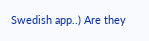Swedish app..) Are they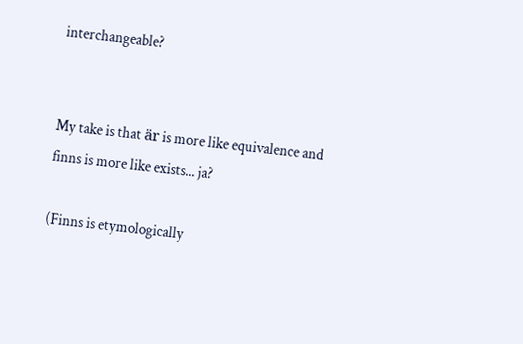interchangeable?


My take is that är is more like equivalence and finns is more like exists... ja?

(Finns is etymologically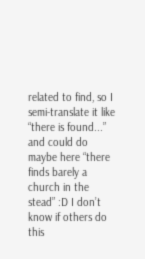related to find, so I semi-translate it like “there is found...” and could do maybe here “there finds barely a church in the stead” :D I don’t know if others do this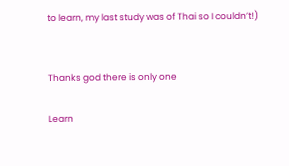to learn, my last study was of Thai so I couldn’t!)


Thanks god there is only one

Learn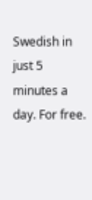Swedish in just 5 minutes a day. For free.